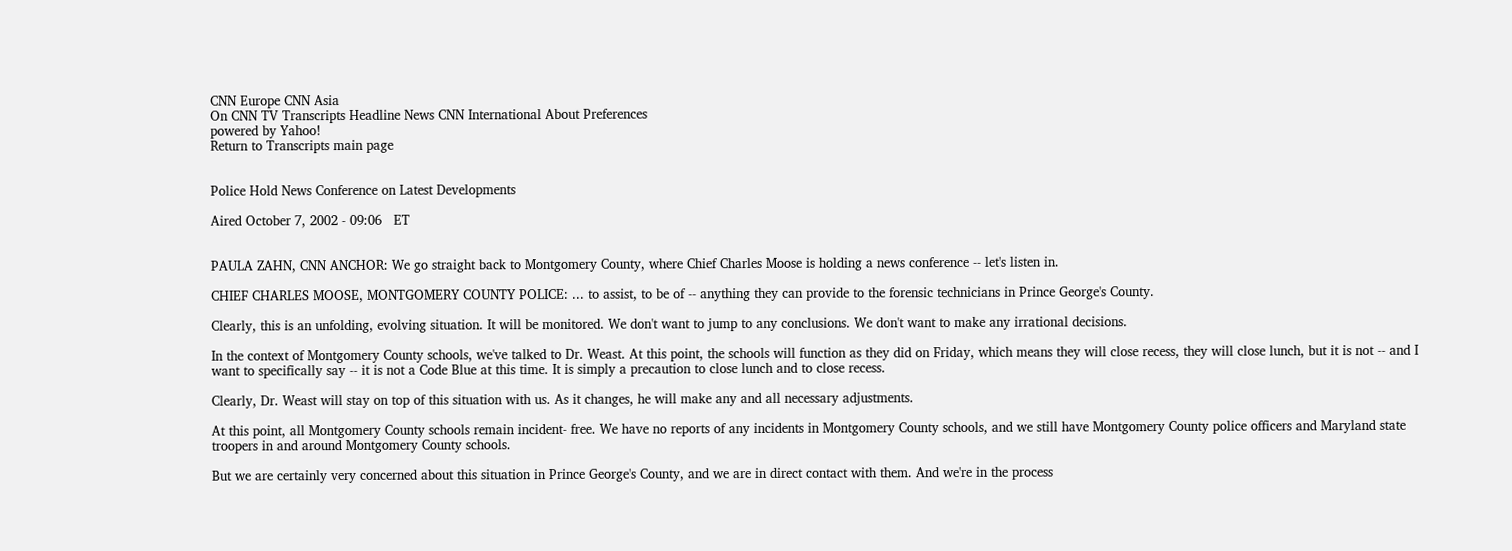CNN Europe CNN Asia
On CNN TV Transcripts Headline News CNN International About Preferences
powered by Yahoo!
Return to Transcripts main page


Police Hold News Conference on Latest Developments

Aired October 7, 2002 - 09:06   ET


PAULA ZAHN, CNN ANCHOR: We go straight back to Montgomery County, where Chief Charles Moose is holding a news conference -- let's listen in.

CHIEF CHARLES MOOSE, MONTGOMERY COUNTY POLICE: ... to assist, to be of -- anything they can provide to the forensic technicians in Prince George's County.

Clearly, this is an unfolding, evolving situation. It will be monitored. We don't want to jump to any conclusions. We don't want to make any irrational decisions.

In the context of Montgomery County schools, we've talked to Dr. Weast. At this point, the schools will function as they did on Friday, which means they will close recess, they will close lunch, but it is not -- and I want to specifically say -- it is not a Code Blue at this time. It is simply a precaution to close lunch and to close recess.

Clearly, Dr. Weast will stay on top of this situation with us. As it changes, he will make any and all necessary adjustments.

At this point, all Montgomery County schools remain incident- free. We have no reports of any incidents in Montgomery County schools, and we still have Montgomery County police officers and Maryland state troopers in and around Montgomery County schools.

But we are certainly very concerned about this situation in Prince George's County, and we are in direct contact with them. And we're in the process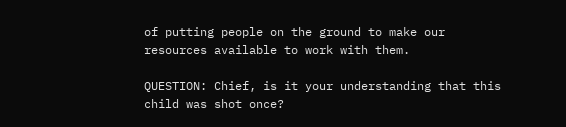of putting people on the ground to make our resources available to work with them.

QUESTION: Chief, is it your understanding that this child was shot once?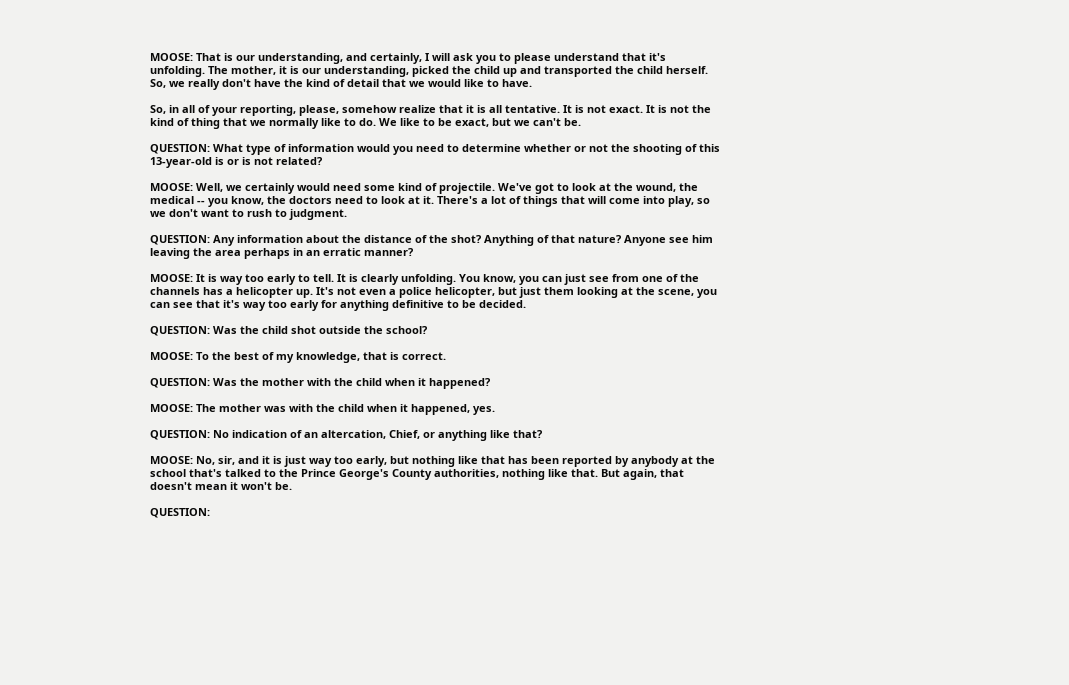MOOSE: That is our understanding, and certainly, I will ask you to please understand that it's unfolding. The mother, it is our understanding, picked the child up and transported the child herself. So, we really don't have the kind of detail that we would like to have.

So, in all of your reporting, please, somehow realize that it is all tentative. It is not exact. It is not the kind of thing that we normally like to do. We like to be exact, but we can't be.

QUESTION: What type of information would you need to determine whether or not the shooting of this 13-year-old is or is not related?

MOOSE: Well, we certainly would need some kind of projectile. We've got to look at the wound, the medical -- you know, the doctors need to look at it. There's a lot of things that will come into play, so we don't want to rush to judgment.

QUESTION: Any information about the distance of the shot? Anything of that nature? Anyone see him leaving the area perhaps in an erratic manner?

MOOSE: It is way too early to tell. It is clearly unfolding. You know, you can just see from one of the channels has a helicopter up. It's not even a police helicopter, but just them looking at the scene, you can see that it's way too early for anything definitive to be decided.

QUESTION: Was the child shot outside the school?

MOOSE: To the best of my knowledge, that is correct.

QUESTION: Was the mother with the child when it happened?

MOOSE: The mother was with the child when it happened, yes.

QUESTION: No indication of an altercation, Chief, or anything like that?

MOOSE: No, sir, and it is just way too early, but nothing like that has been reported by anybody at the school that's talked to the Prince George's County authorities, nothing like that. But again, that doesn't mean it won't be.

QUESTION: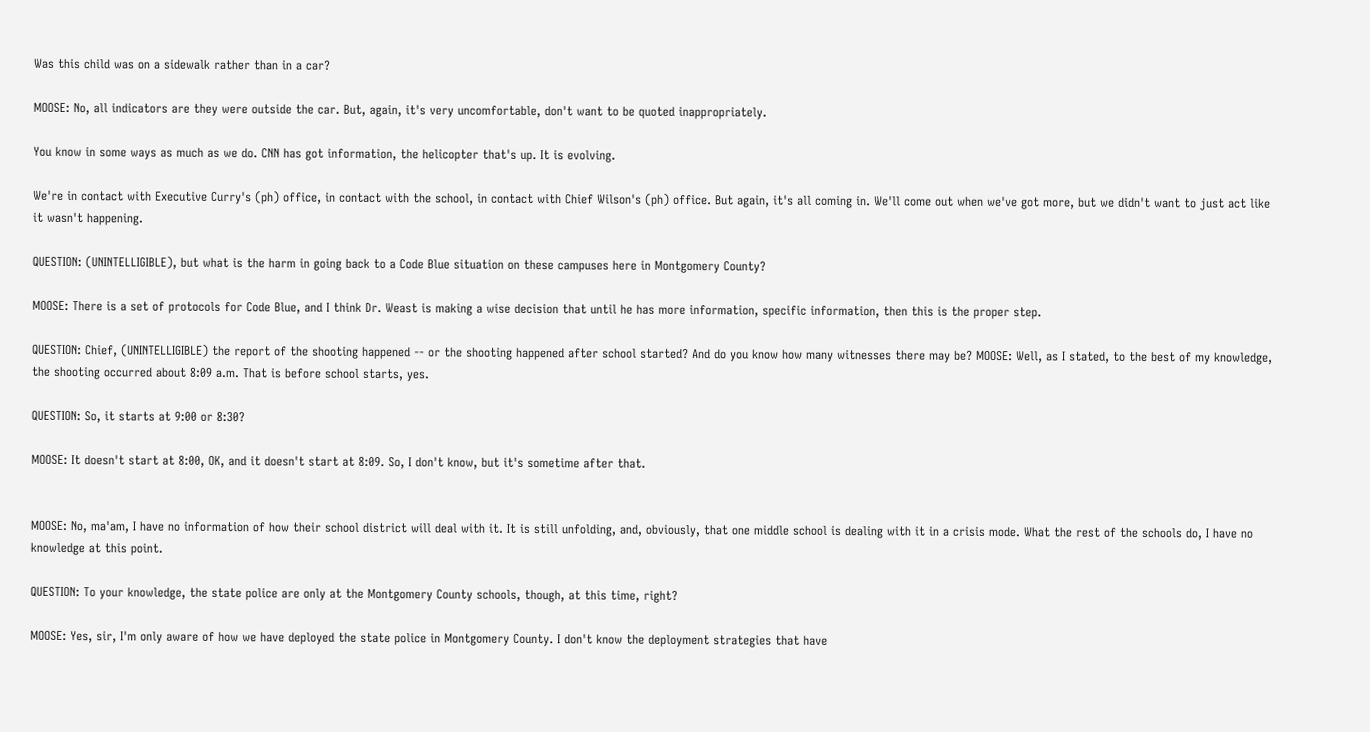Was this child was on a sidewalk rather than in a car?

MOOSE: No, all indicators are they were outside the car. But, again, it's very uncomfortable, don't want to be quoted inappropriately.

You know in some ways as much as we do. CNN has got information, the helicopter that's up. It is evolving.

We're in contact with Executive Curry's (ph) office, in contact with the school, in contact with Chief Wilson's (ph) office. But again, it's all coming in. We'll come out when we've got more, but we didn't want to just act like it wasn't happening.

QUESTION: (UNINTELLIGIBLE), but what is the harm in going back to a Code Blue situation on these campuses here in Montgomery County?

MOOSE: There is a set of protocols for Code Blue, and I think Dr. Weast is making a wise decision that until he has more information, specific information, then this is the proper step.

QUESTION: Chief, (UNINTELLIGIBLE) the report of the shooting happened -- or the shooting happened after school started? And do you know how many witnesses there may be? MOOSE: Well, as I stated, to the best of my knowledge, the shooting occurred about 8:09 a.m. That is before school starts, yes.

QUESTION: So, it starts at 9:00 or 8:30?

MOOSE: It doesn't start at 8:00, OK, and it doesn't start at 8:09. So, I don't know, but it's sometime after that.


MOOSE: No, ma'am, I have no information of how their school district will deal with it. It is still unfolding, and, obviously, that one middle school is dealing with it in a crisis mode. What the rest of the schools do, I have no knowledge at this point.

QUESTION: To your knowledge, the state police are only at the Montgomery County schools, though, at this time, right?

MOOSE: Yes, sir, I'm only aware of how we have deployed the state police in Montgomery County. I don't know the deployment strategies that have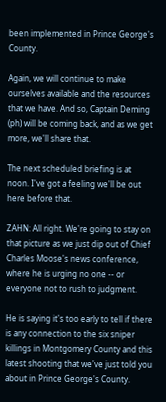been implemented in Prince George's County.

Again, we will continue to make ourselves available and the resources that we have. And so, Captain Deming (ph) will be coming back, and as we get more, we'll share that.

The next scheduled briefing is at noon. I've got a feeling we'll be out here before that.

ZAHN: All right. We're going to stay on that picture as we just dip out of Chief Charles Moose's news conference, where he is urging no one -- or everyone not to rush to judgment.

He is saying it's too early to tell if there is any connection to the six sniper killings in Montgomery County and this latest shooting that we've just told you about in Prince George's County.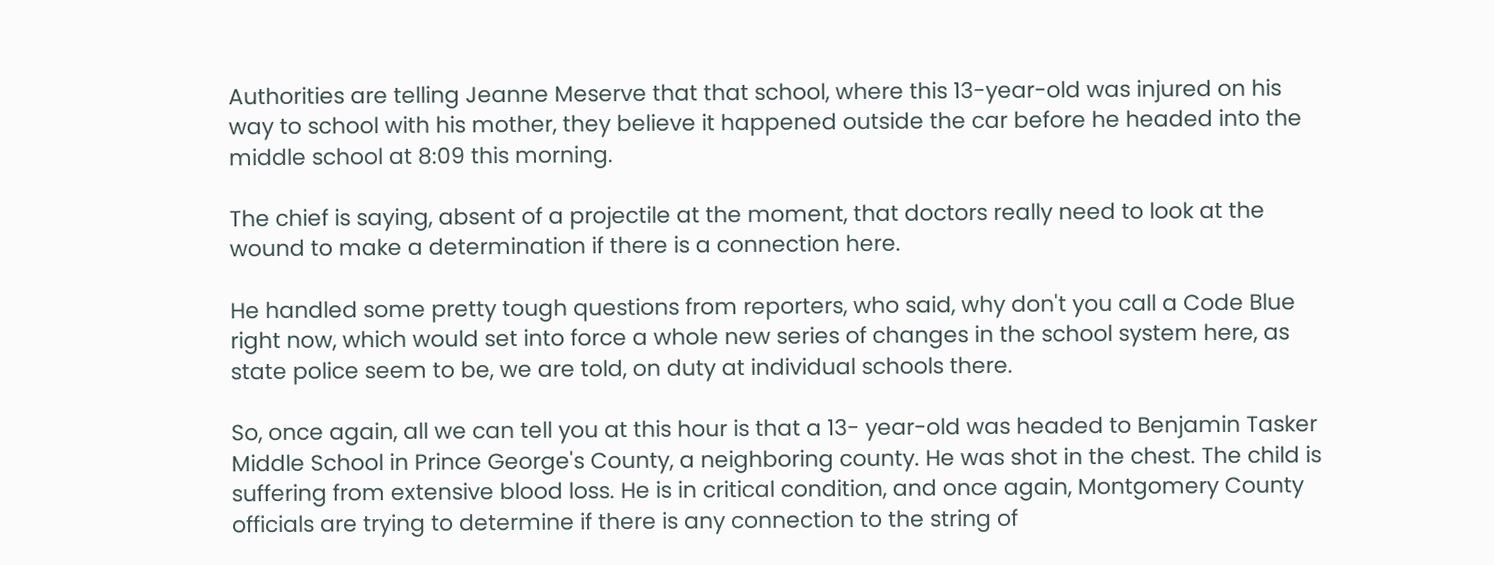Authorities are telling Jeanne Meserve that that school, where this 13-year-old was injured on his way to school with his mother, they believe it happened outside the car before he headed into the middle school at 8:09 this morning.

The chief is saying, absent of a projectile at the moment, that doctors really need to look at the wound to make a determination if there is a connection here.

He handled some pretty tough questions from reporters, who said, why don't you call a Code Blue right now, which would set into force a whole new series of changes in the school system here, as state police seem to be, we are told, on duty at individual schools there.

So, once again, all we can tell you at this hour is that a 13- year-old was headed to Benjamin Tasker Middle School in Prince George's County, a neighboring county. He was shot in the chest. The child is suffering from extensive blood loss. He is in critical condition, and once again, Montgomery County officials are trying to determine if there is any connection to the string of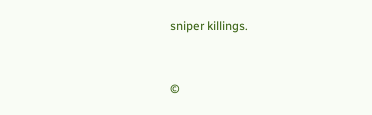sniper killings.


©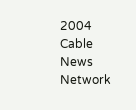2004 Cable News Network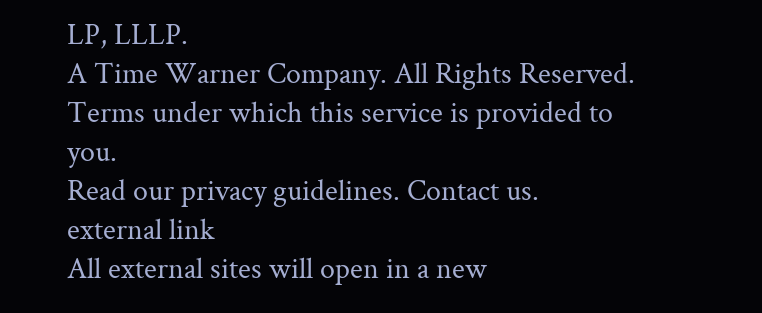LP, LLLP.
A Time Warner Company. All Rights Reserved.
Terms under which this service is provided to you.
Read our privacy guidelines. Contact us.
external link
All external sites will open in a new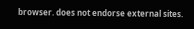browser. does not endorse external sites.